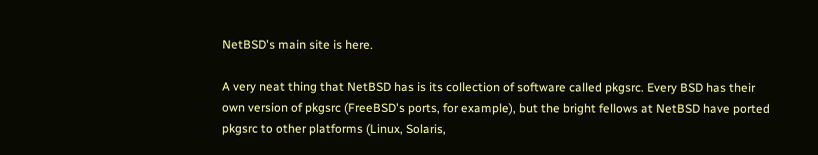NetBSD's main site is here.

A very neat thing that NetBSD has is its collection of software called pkgsrc. Every BSD has their own version of pkgsrc (FreeBSD's ports, for example), but the bright fellows at NetBSD have ported pkgsrc to other platforms (Linux, Solaris,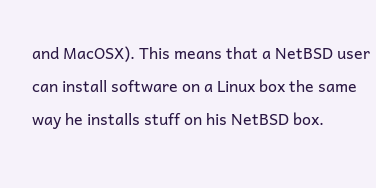and MacOSX). This means that a NetBSD user can install software on a Linux box the same way he installs stuff on his NetBSD box.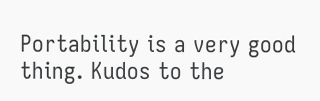Portability is a very good thing. Kudos to the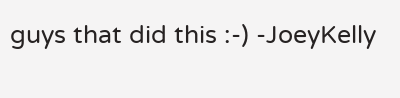guys that did this :-) -JoeyKelly